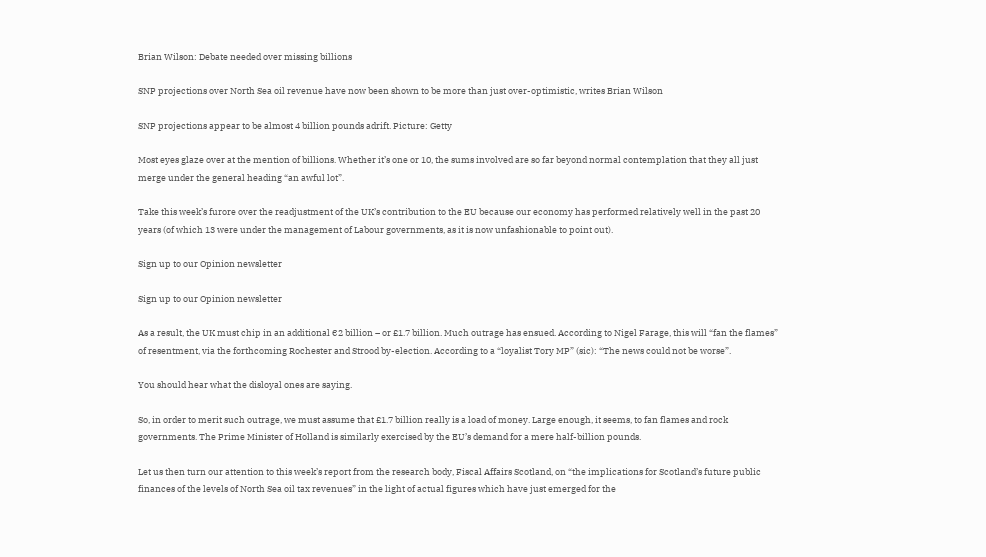Brian Wilson: Debate needed over missing billions

SNP projections over North Sea oil revenue have now been shown to be more than just over-optimistic, writes Brian Wilson

SNP projections appear to be almost 4 billion pounds adrift. Picture: Getty

Most eyes glaze over at the mention of billions. Whether it’s one or 10, the sums involved are so far beyond normal contemplation that they all just merge under the general heading “an awful lot”.

Take this week’s furore over the readjustment of the UK’s contribution to the EU because our economy has performed relatively well in the past 20 years (of which 13 were under the management of Labour governments, as it is now unfashionable to point out).

Sign up to our Opinion newsletter

Sign up to our Opinion newsletter

As a result, the UK must chip in an additional €2 billion – or £1.7 billion. Much outrage has ensued. According to Nigel Farage, this will “fan the flames” of resentment, via the forthcoming Rochester and Strood by-election. According to a “loyalist Tory MP” (sic): “The news could not be worse”.

You should hear what the disloyal ones are saying.

So, in order to merit such outrage, we must assume that £1.7 billion really is a load of money. Large enough, it seems, to fan flames and rock governments. The Prime Minister of Holland is similarly exercised by the EU’s demand for a mere half-billion pounds.

Let us then turn our attention to this week’s report from the research body, Fiscal Affairs Scotland, on “the implications for Scotland’s future public finances of the levels of North Sea oil tax revenues” in the light of actual figures which have just emerged for the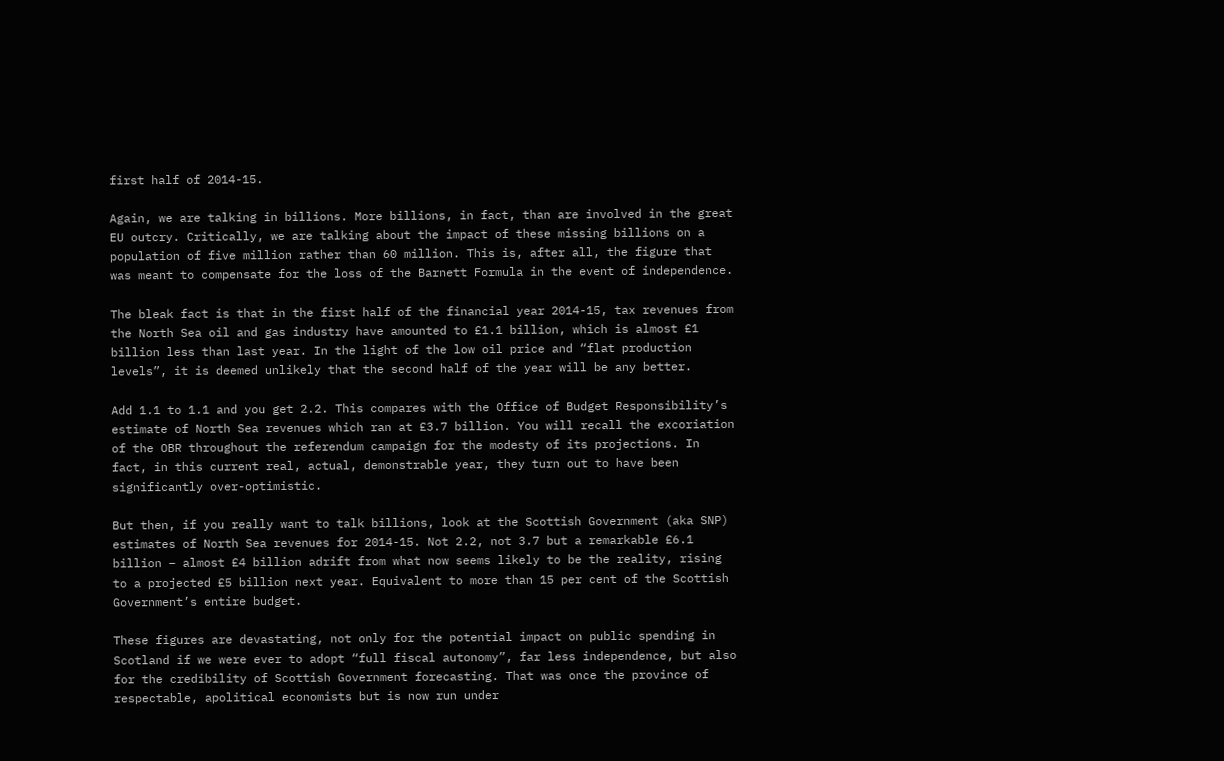first half of 2014-15.

Again, we are talking in billions. More billions, in fact, than are involved in the great EU outcry. Critically, we are talking about the impact of these missing billions on a population of five million rather than 60 million. This is, after all, the figure that was meant to compensate for the loss of the Barnett Formula in the event of independence.

The bleak fact is that in the first half of the financial year 2014-15, tax revenues from the North Sea oil and gas industry have amounted to £1.1 billion, which is almost £1 billion less than last year. In the light of the low oil price and “flat production levels”, it is deemed unlikely that the second half of the year will be any better.

Add 1.1 to 1.1 and you get 2.2. This compares with the Office of Budget Responsibility’s estimate of North Sea revenues which ran at £3.7 billion. You will recall the excoriation of the OBR throughout the referendum campaign for the modesty of its projections. In fact, in this current real, actual, demonstrable year, they turn out to have been significantly over-optimistic.

But then, if you really want to talk billions, look at the Scottish Government (aka SNP) estimates of North Sea revenues for 2014-15. Not 2.2, not 3.7 but a remarkable £6.1 billion – almost £4 billion adrift from what now seems likely to be the reality, rising to a projected £5 billion next year. Equivalent to more than 15 per cent of the Scottish Government’s entire budget.

These figures are devastating, not only for the potential impact on public spending in Scotland if we were ever to adopt “full fiscal autonomy”, far less independence, but also for the credibility of Scottish Government forecasting. That was once the province of respectable, apolitical economists but is now run under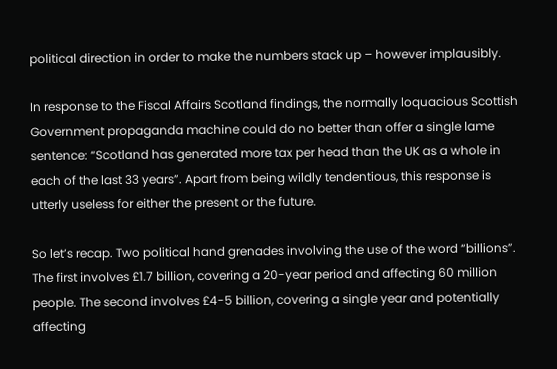political direction in order to make the numbers stack up – however implausibly.

In response to the Fiscal Affairs Scotland findings, the normally loquacious Scottish Government propaganda machine could do no better than offer a single lame sentence: “Scotland has generated more tax per head than the UK as a whole in each of the last 33 years”. Apart from being wildly tendentious, this response is utterly useless for either the present or the future.

So let’s recap. Two political hand grenades involving the use of the word “billions”. The first involves £1.7 billion, covering a 20-year period and affecting 60 million people. The second involves £4-5 billion, covering a single year and potentially affecting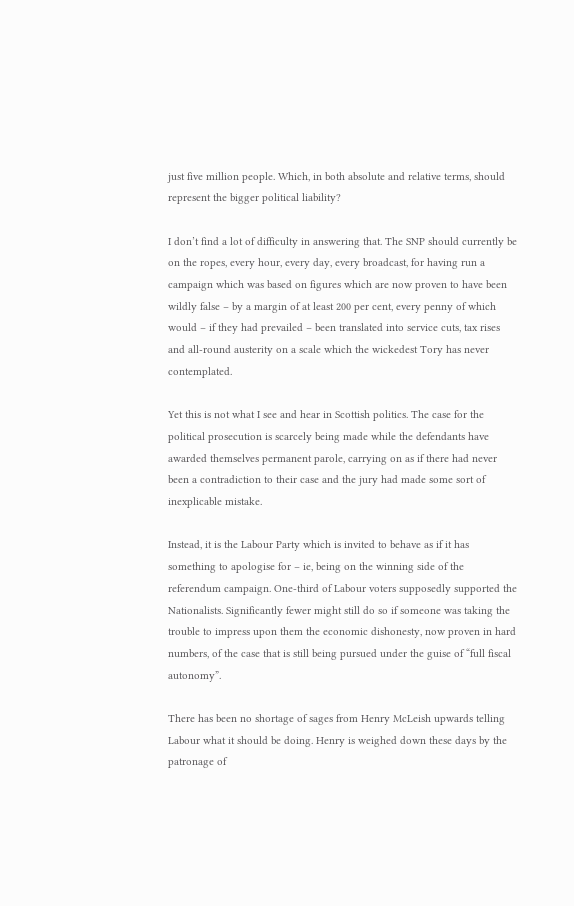just five million people. Which, in both absolute and relative terms, should represent the bigger political liability?

I don’t find a lot of difficulty in answering that. The SNP should currently be on the ropes, every hour, every day, every broadcast, for having run a campaign which was based on figures which are now proven to have been wildly false – by a margin of at least 200 per cent, every penny of which would – if they had prevailed – been translated into service cuts, tax rises and all-round austerity on a scale which the wickedest Tory has never contemplated.

Yet this is not what I see and hear in Scottish politics. The case for the political prosecution is scarcely being made while the defendants have awarded themselves permanent parole, carrying on as if there had never been a contradiction to their case and the jury had made some sort of inexplicable mistake.

Instead, it is the Labour Party which is invited to behave as if it has something to apologise for – ie, being on the winning side of the referendum campaign. One-third of Labour voters supposedly supported the Nationalists. Significantly fewer might still do so if someone was taking the trouble to impress upon them the economic dishonesty, now proven in hard numbers, of the case that is still being pursued under the guise of “full fiscal autonomy”.

There has been no shortage of sages from Henry McLeish upwards telling Labour what it should be doing. Henry is weighed down these days by the patronage of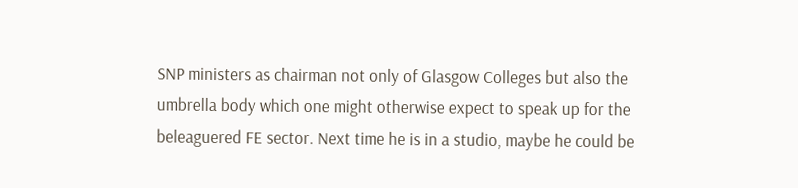SNP ministers as chairman not only of Glasgow Colleges but also the umbrella body which one might otherwise expect to speak up for the beleaguered FE sector. Next time he is in a studio, maybe he could be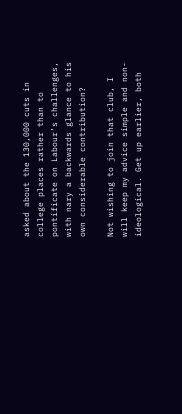asked about the 130,000 cuts in college places rather than to pontificate on Labour’s challenges, with nary a backwards glance to his own considerable contribution?

Not wishing to join that club, I will keep my advice simple and non-ideological. Get up earlier, both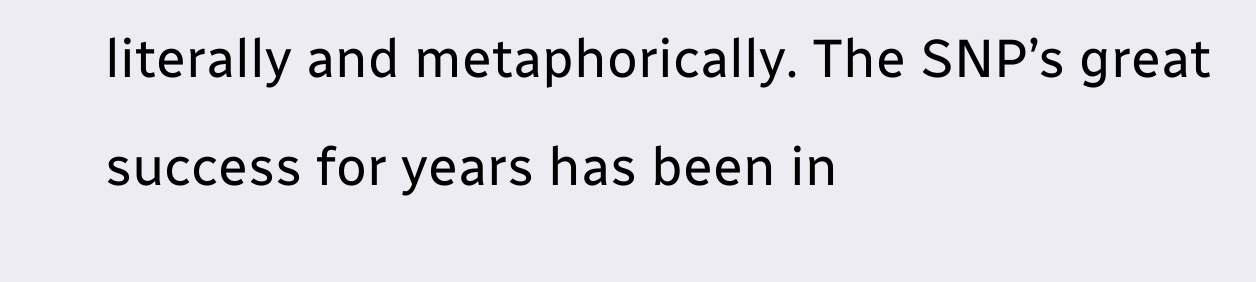literally and metaphorically. The SNP’s great success for years has been in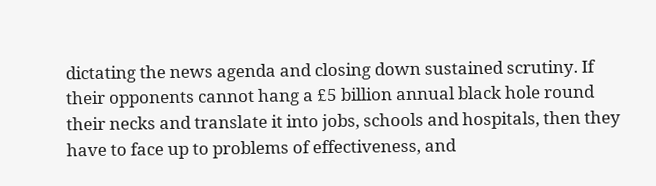dictating the news agenda and closing down sustained scrutiny. If their opponents cannot hang a £5 billion annual black hole round their necks and translate it into jobs, schools and hospitals, then they have to face up to problems of effectiveness, and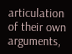articulation of their own arguments,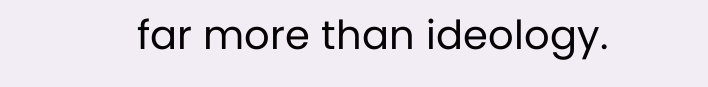far more than ideology.